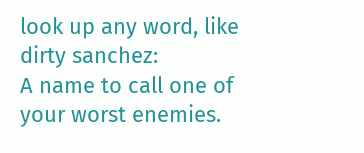look up any word, like dirty sanchez:
A name to call one of your worst enemies.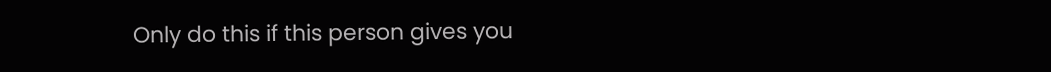Only do this if this person gives you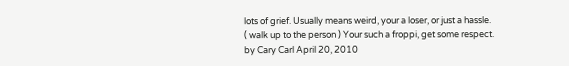lots of grief. Usually means weird, your a loser, or just a hassle.
( walk up to the person ) Your such a froppi, get some respect.
by Cary Carl April 20, 2010